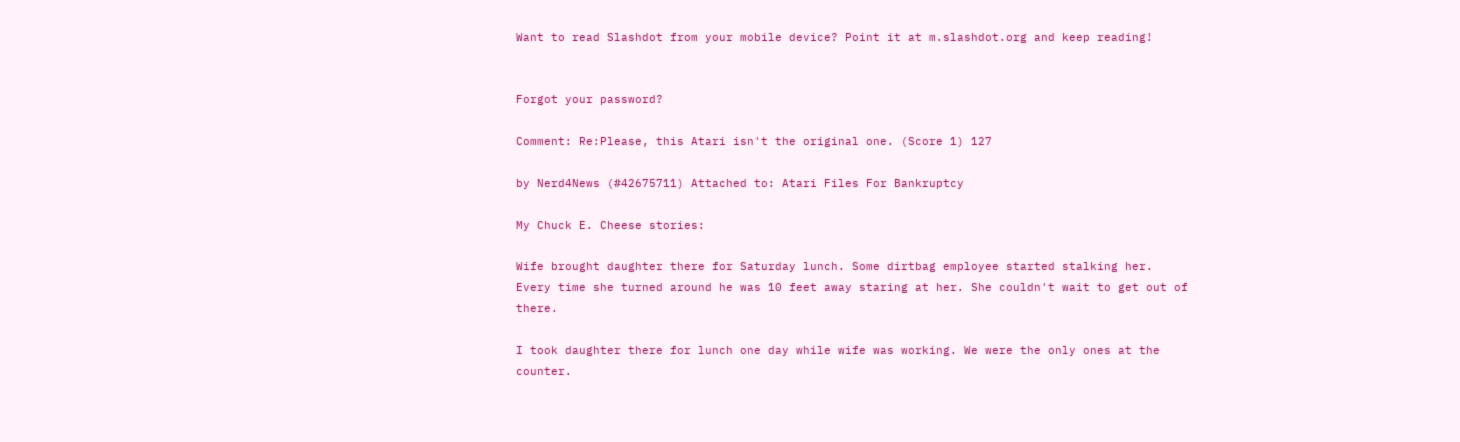Want to read Slashdot from your mobile device? Point it at m.slashdot.org and keep reading!


Forgot your password?

Comment: Re:Please, this Atari isn't the original one. (Score 1) 127

by Nerd4News (#42675711) Attached to: Atari Files For Bankruptcy

My Chuck E. Cheese stories:

Wife brought daughter there for Saturday lunch. Some dirtbag employee started stalking her. Every time she turned around he was 10 feet away staring at her. She couldn't wait to get out of there.

I took daughter there for lunch one day while wife was working. We were the only ones at the counter.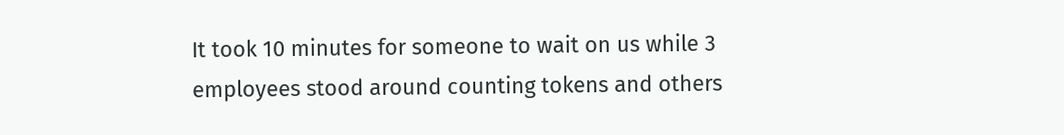It took 10 minutes for someone to wait on us while 3 employees stood around counting tokens and others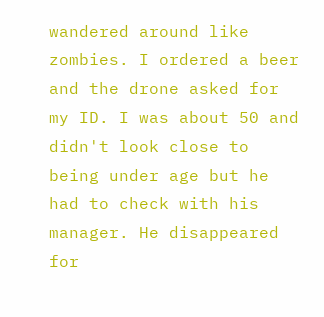wandered around like zombies. I ordered a beer and the drone asked for my ID. I was about 50 and didn't look close to being under age but he had to check with his manager. He disappeared for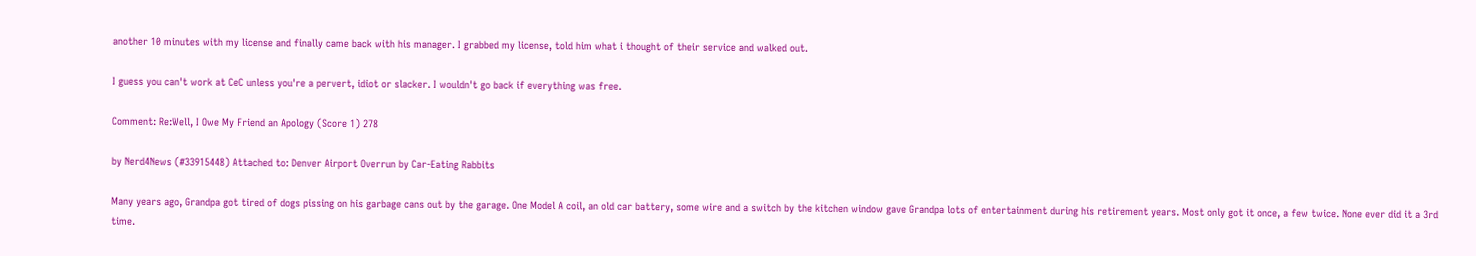another 10 minutes with my license and finally came back with his manager. I grabbed my license, told him what i thought of their service and walked out.

I guess you can't work at CeC unless you're a pervert, idiot or slacker. I wouldn't go back if everything was free.

Comment: Re:Well, I Owe My Friend an Apology (Score 1) 278

by Nerd4News (#33915448) Attached to: Denver Airport Overrun by Car-Eating Rabbits

Many years ago, Grandpa got tired of dogs pissing on his garbage cans out by the garage. One Model A coil, an old car battery, some wire and a switch by the kitchen window gave Grandpa lots of entertainment during his retirement years. Most only got it once, a few twice. None ever did it a 3rd time.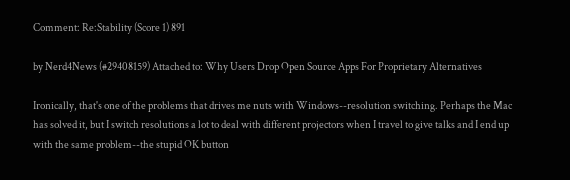Comment: Re:Stability (Score 1) 891

by Nerd4News (#29408159) Attached to: Why Users Drop Open Source Apps For Proprietary Alternatives

Ironically, that's one of the problems that drives me nuts with Windows--resolution switching. Perhaps the Mac has solved it, but I switch resolutions a lot to deal with different projectors when I travel to give talks and I end up with the same problem--the stupid OK button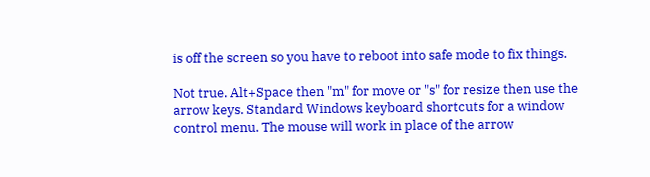is off the screen so you have to reboot into safe mode to fix things.

Not true. Alt+Space then "m" for move or "s" for resize then use the arrow keys. Standard Windows keyboard shortcuts for a window control menu. The mouse will work in place of the arrow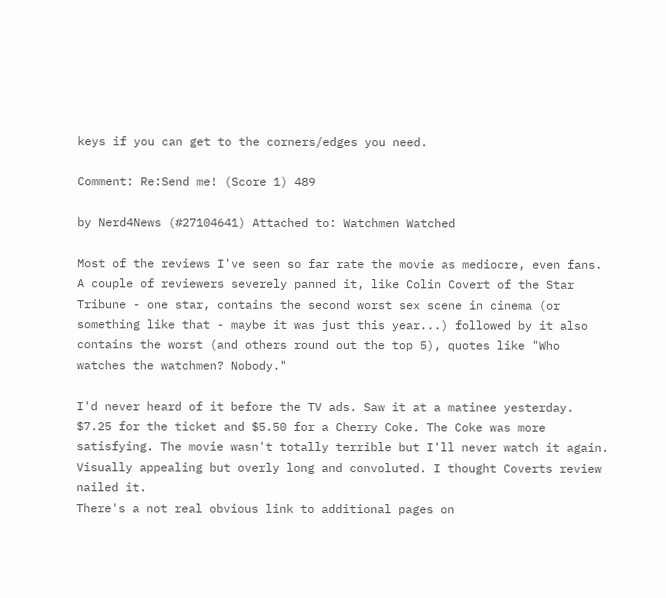keys if you can get to the corners/edges you need.

Comment: Re:Send me! (Score 1) 489

by Nerd4News (#27104641) Attached to: Watchmen Watched

Most of the reviews I've seen so far rate the movie as mediocre, even fans. A couple of reviewers severely panned it, like Colin Covert of the Star Tribune - one star, contains the second worst sex scene in cinema (or something like that - maybe it was just this year...) followed by it also contains the worst (and others round out the top 5), quotes like "Who watches the watchmen? Nobody."

I'd never heard of it before the TV ads. Saw it at a matinee yesterday. $7.25 for the ticket and $5.50 for a Cherry Coke. The Coke was more satisfying. The movie wasn't totally terrible but I'll never watch it again. Visually appealing but overly long and convoluted. I thought Coverts review nailed it.
There's a not real obvious link to additional pages on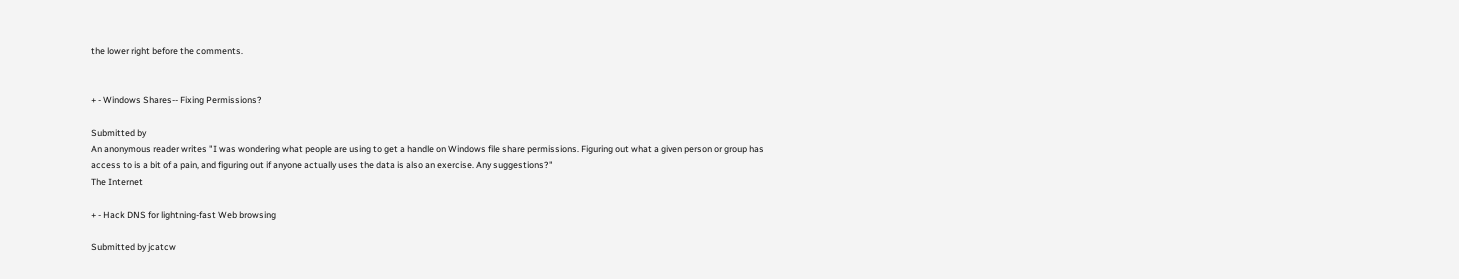the lower right before the comments.


+ - Windows Shares-- Fixing Permissions?

Submitted by
An anonymous reader writes "I was wondering what people are using to get a handle on Windows file share permissions. Figuring out what a given person or group has access to is a bit of a pain, and figuring out if anyone actually uses the data is also an exercise. Any suggestions?"
The Internet

+ - Hack DNS for lightning-fast Web browsing

Submitted by jcatcw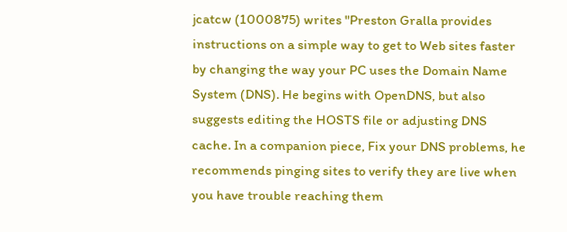jcatcw (1000875) writes "Preston Gralla provides instructions on a simple way to get to Web sites faster by changing the way your PC uses the Domain Name System (DNS). He begins with OpenDNS, but also suggests editing the HOSTS file or adjusting DNS cache. In a companion piece, Fix your DNS problems, he recommends pinging sites to verify they are live when you have trouble reaching them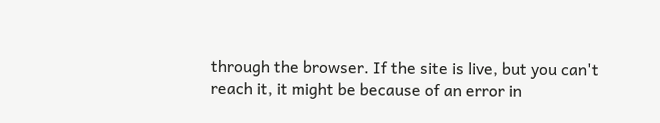through the browser. If the site is live, but you can't reach it, it might be because of an error in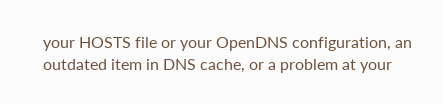your HOSTS file or your OpenDNS configuration, an outdated item in DNS cache, or a problem at your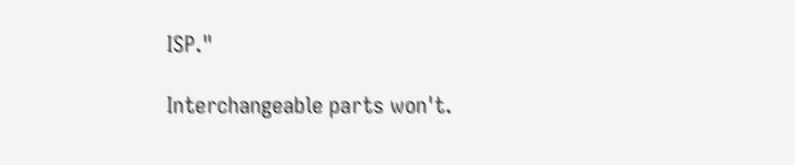ISP."

Interchangeable parts won't.